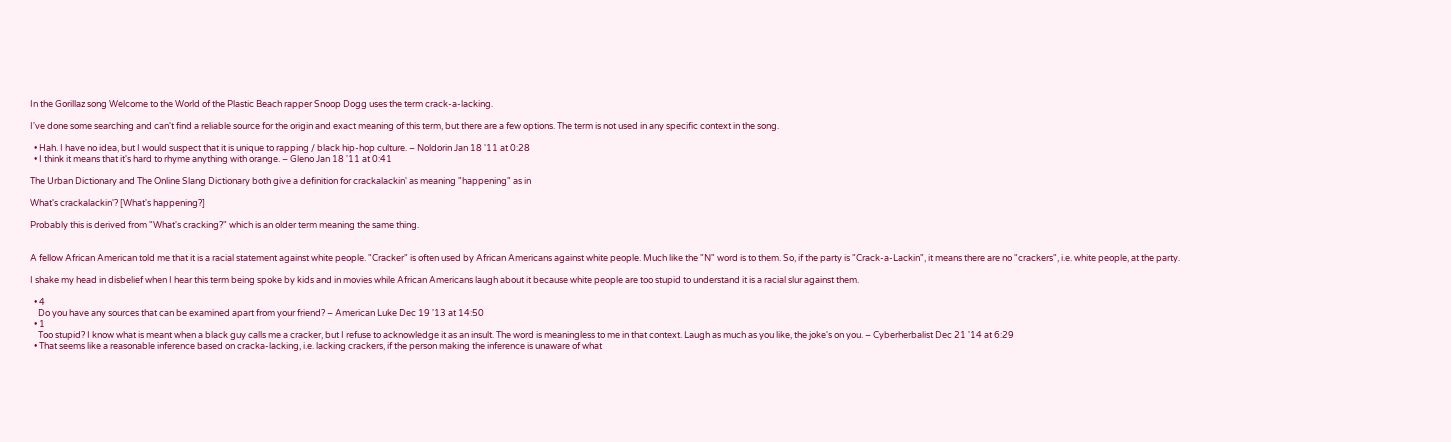In the Gorillaz song Welcome to the World of the Plastic Beach rapper Snoop Dogg uses the term crack-a-lacking.

I've done some searching and can't find a reliable source for the origin and exact meaning of this term, but there are a few options. The term is not used in any specific context in the song.

  • Hah. I have no idea, but I would suspect that it is unique to rapping / black hip-hop culture. – Noldorin Jan 18 '11 at 0:28
  • I think it means that it's hard to rhyme anything with orange. – Gleno Jan 18 '11 at 0:41

The Urban Dictionary and The Online Slang Dictionary both give a definition for crackalackin' as meaning "happening" as in

What's crackalackin'? [What's happening?]

Probably this is derived from "What's cracking?" which is an older term meaning the same thing.


A fellow African American told me that it is a racial statement against white people. "Cracker" is often used by African Americans against white people. Much like the "N" word is to them. So, if the party is "Crack-a-Lackin", it means there are no "crackers", i.e. white people, at the party.

I shake my head in disbelief when I hear this term being spoke by kids and in movies while African Americans laugh about it because white people are too stupid to understand it is a racial slur against them.

  • 4
    Do you have any sources that can be examined apart from your friend? – American Luke Dec 19 '13 at 14:50
  • 1
    Too stupid? I know what is meant when a black guy calls me a cracker, but I refuse to acknowledge it as an insult. The word is meaningless to me in that context. Laugh as much as you like, the joke's on you. – Cyberherbalist Dec 21 '14 at 6:29
  • That seems like a reasonable inference based on cracka-lacking, i.e. lacking crackers, if the person making the inference is unaware of what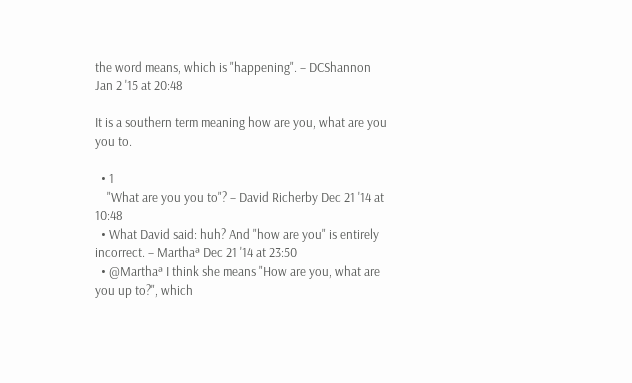the word means, which is "happening". – DCShannon Jan 2 '15 at 20:48

It is a southern term meaning how are you, what are you you to.

  • 1
    "What are you you to"? – David Richerby Dec 21 '14 at 10:48
  • What David said: huh? And "how are you" is entirely incorrect. – Marthaª Dec 21 '14 at 23:50
  • @Marthaª I think she means "How are you, what are you up to?", which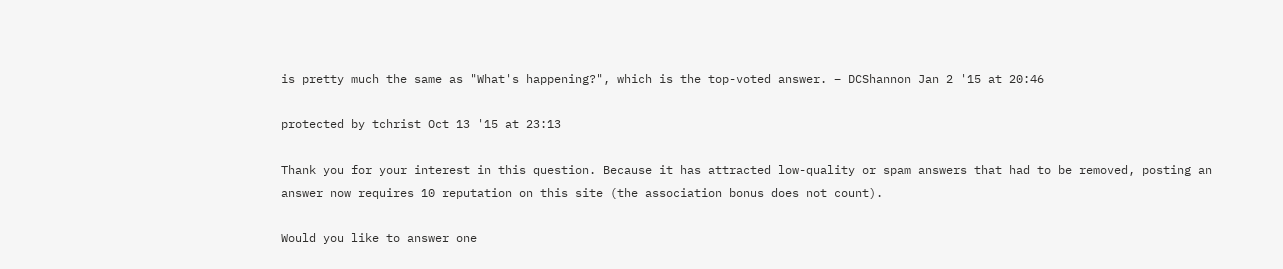is pretty much the same as "What's happening?", which is the top-voted answer. – DCShannon Jan 2 '15 at 20:46

protected by tchrist Oct 13 '15 at 23:13

Thank you for your interest in this question. Because it has attracted low-quality or spam answers that had to be removed, posting an answer now requires 10 reputation on this site (the association bonus does not count).

Would you like to answer one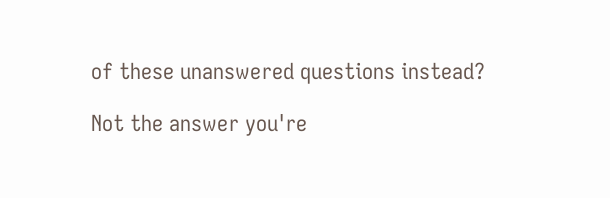of these unanswered questions instead?

Not the answer you're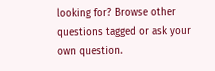looking for? Browse other questions tagged or ask your own question.